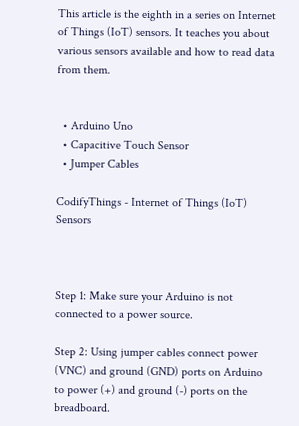This article is the eighth in a series on Internet of Things (IoT) sensors. It teaches you about various sensors available and how to read data from them.


  • Arduino Uno
  • Capacitive Touch Sensor
  • Jumper Cables

CodifyThings - Internet of Things (IoT) Sensors



Step 1: Make sure your Arduino is not connected to a power source.

Step 2: Using jumper cables connect power (VNC) and ground (GND) ports on Arduino to power (+) and ground (-) ports on the breadboard.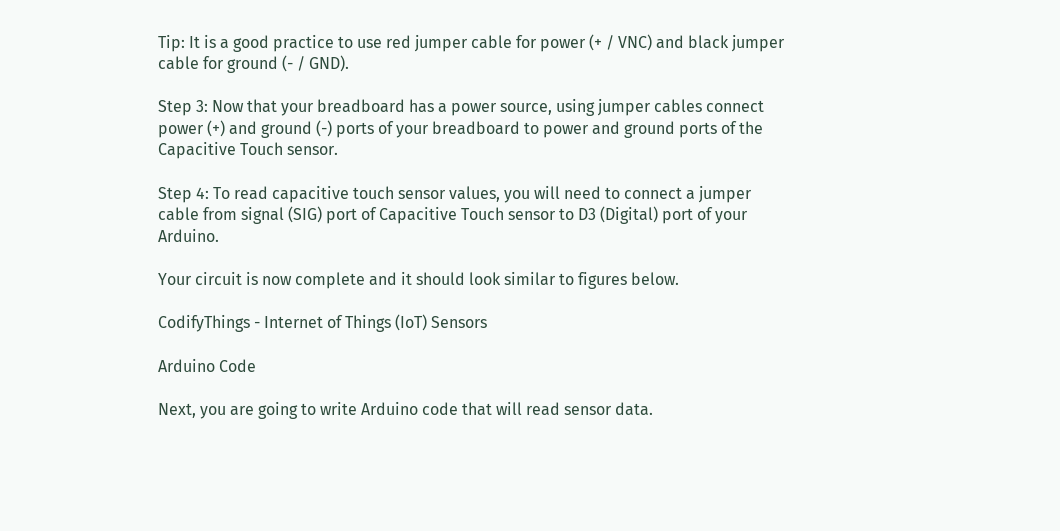Tip: It is a good practice to use red jumper cable for power (+ / VNC) and black jumper cable for ground (- / GND).

Step 3: Now that your breadboard has a power source, using jumper cables connect power (+) and ground (-) ports of your breadboard to power and ground ports of the Capacitive Touch sensor.

Step 4: To read capacitive touch sensor values, you will need to connect a jumper cable from signal (SIG) port of Capacitive Touch sensor to D3 (Digital) port of your Arduino.

Your circuit is now complete and it should look similar to figures below.

CodifyThings - Internet of Things (IoT) Sensors

Arduino Code

Next, you are going to write Arduino code that will read sensor data.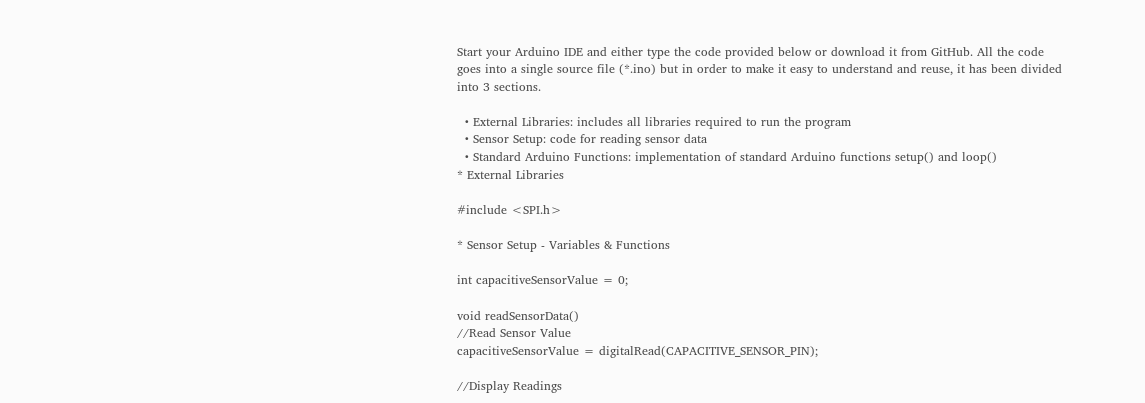Start your Arduino IDE and either type the code provided below or download it from GitHub. All the code goes into a single source file (*.ino) but in order to make it easy to understand and reuse, it has been divided into 3 sections.

  • External Libraries: includes all libraries required to run the program
  • Sensor Setup: code for reading sensor data
  • Standard Arduino Functions: implementation of standard Arduino functions setup() and loop()
* External Libraries

#include <SPI.h>

* Sensor Setup - Variables & Functions

int capacitiveSensorValue = 0;

void readSensorData()
//Read Sensor Value
capacitiveSensorValue = digitalRead(CAPACITIVE_SENSOR_PIN);

//Display Readings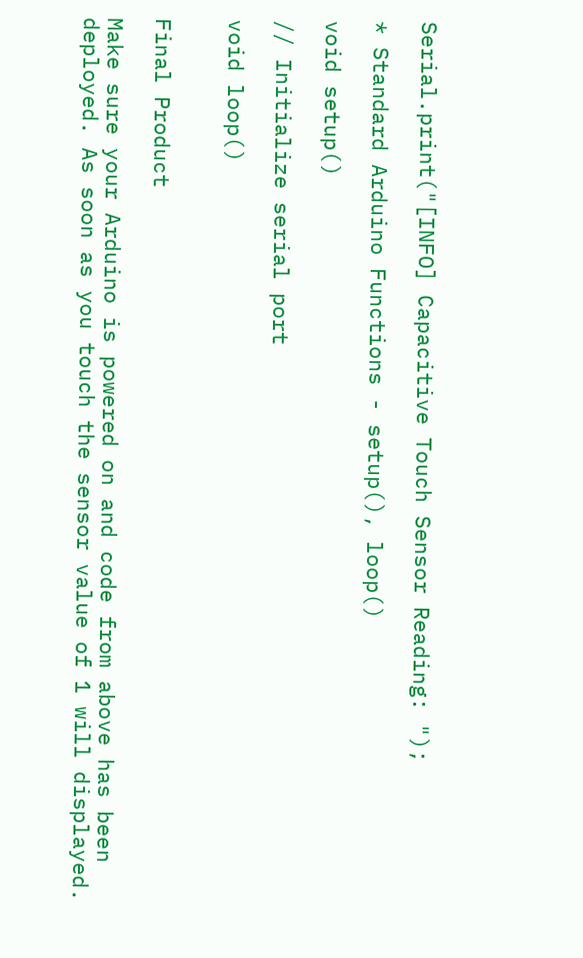Serial.print("[INFO] Capacitive Touch Sensor Reading: ");

* Standard Arduino Functions - setup(), loop()

void setup()

// Initialize serial port

void loop()


Final Product

Make sure your Arduino is powered on and code from above has been deployed. As soon as you touch the sensor value of 1 will displayed.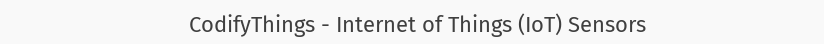CodifyThings - Internet of Things (IoT) Sensors